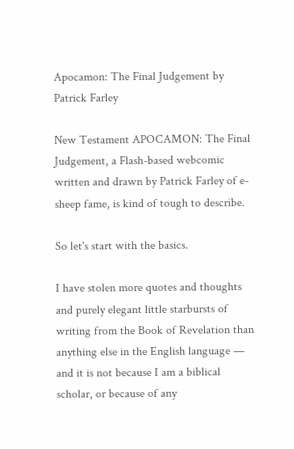Apocamon: The Final Judgement by Patrick Farley

New Testament APOCAMON: The Final Judgement, a Flash-based webcomic written and drawn by Patrick Farley of e-sheep fame, is kind of tough to describe.

So let's start with the basics.

I have stolen more quotes and thoughts and purely elegant little starbursts of writing from the Book of Revelation than anything else in the English language — and it is not because I am a biblical scholar, or because of any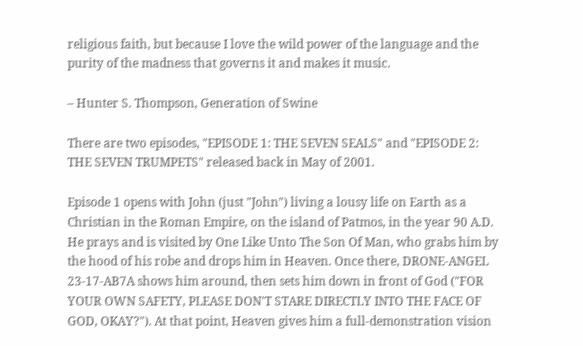religious faith, but because I love the wild power of the language and the purity of the madness that governs it and makes it music.

– Hunter S. Thompson, Generation of Swine

There are two episodes, "EPISODE 1: THE SEVEN SEALS" and "EPISODE 2: THE SEVEN TRUMPETS" released back in May of 2001.

Episode 1 opens with John (just "John") living a lousy life on Earth as a Christian in the Roman Empire, on the island of Patmos, in the year 90 A.D. He prays and is visited by One Like Unto The Son Of Man, who grabs him by the hood of his robe and drops him in Heaven. Once there, DRONE-ANGEL 23-17-AB7A shows him around, then sets him down in front of God ("FOR YOUR OWN SAFETY, PLEASE DON'T STARE DIRECTLY INTO THE FACE OF GOD, OKAY?"). At that point, Heaven gives him a full-demonstration vision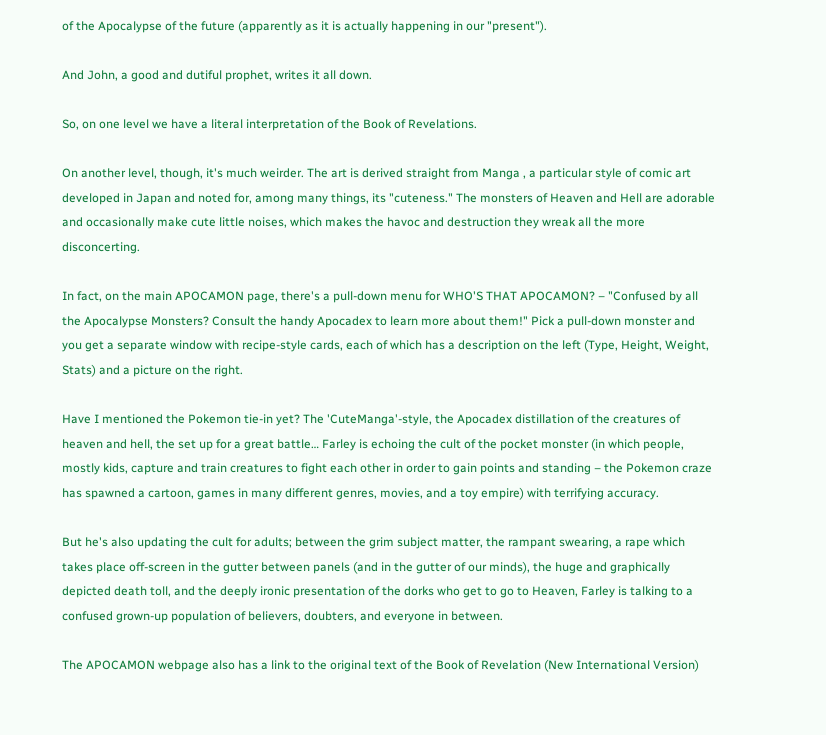of the Apocalypse of the future (apparently as it is actually happening in our "present").

And John, a good and dutiful prophet, writes it all down.

So, on one level we have a literal interpretation of the Book of Revelations.

On another level, though, it's much weirder. The art is derived straight from Manga , a particular style of comic art developed in Japan and noted for, among many things, its "cuteness." The monsters of Heaven and Hell are adorable and occasionally make cute little noises, which makes the havoc and destruction they wreak all the more disconcerting.

In fact, on the main APOCAMON page, there's a pull-down menu for WHO'S THAT APOCAMON? – "Confused by all the Apocalypse Monsters? Consult the handy Apocadex to learn more about them!" Pick a pull-down monster and you get a separate window with recipe-style cards, each of which has a description on the left (Type, Height, Weight, Stats) and a picture on the right.

Have I mentioned the Pokemon tie-in yet? The 'CuteManga'-style, the Apocadex distillation of the creatures of heaven and hell, the set up for a great battle… Farley is echoing the cult of the pocket monster (in which people, mostly kids, capture and train creatures to fight each other in order to gain points and standing – the Pokemon craze has spawned a cartoon, games in many different genres, movies, and a toy empire) with terrifying accuracy.

But he's also updating the cult for adults; between the grim subject matter, the rampant swearing, a rape which takes place off-screen in the gutter between panels (and in the gutter of our minds), the huge and graphically depicted death toll, and the deeply ironic presentation of the dorks who get to go to Heaven, Farley is talking to a confused grown-up population of believers, doubters, and everyone in between.

The APOCAMON webpage also has a link to the original text of the Book of Revelation (New International Version)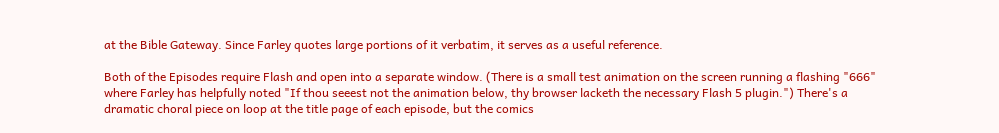at the Bible Gateway. Since Farley quotes large portions of it verbatim, it serves as a useful reference.

Both of the Episodes require Flash and open into a separate window. (There is a small test animation on the screen running a flashing "666" where Farley has helpfully noted "If thou seeest not the animation below, thy browser lacketh the necessary Flash 5 plugin.") There's a dramatic choral piece on loop at the title page of each episode, but the comics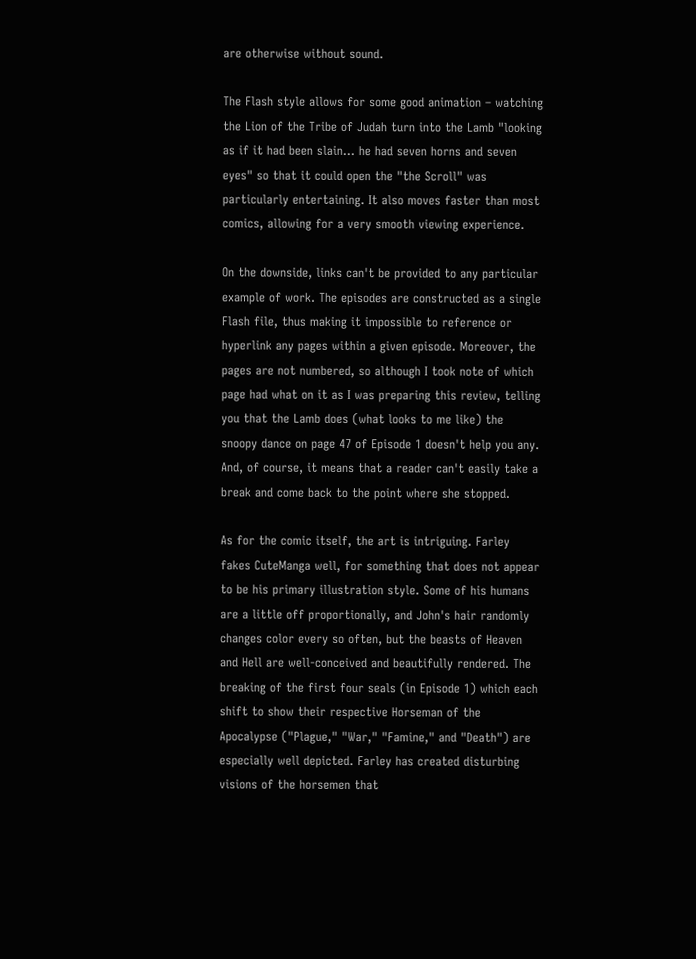are otherwise without sound.

The Flash style allows for some good animation – watching the Lion of the Tribe of Judah turn into the Lamb "looking as if it had been slain… he had seven horns and seven eyes" so that it could open the "the Scroll" was particularly entertaining. It also moves faster than most comics, allowing for a very smooth viewing experience.

On the downside, links can't be provided to any particular example of work. The episodes are constructed as a single Flash file, thus making it impossible to reference or hyperlink any pages within a given episode. Moreover, the pages are not numbered, so although I took note of which page had what on it as I was preparing this review, telling you that the Lamb does (what looks to me like) the snoopy dance on page 47 of Episode 1 doesn't help you any. And, of course, it means that a reader can't easily take a break and come back to the point where she stopped.

As for the comic itself, the art is intriguing. Farley fakes CuteManga well, for something that does not appear to be his primary illustration style. Some of his humans are a little off proportionally, and John's hair randomly changes color every so often, but the beasts of Heaven and Hell are well-conceived and beautifully rendered. The breaking of the first four seals (in Episode 1) which each shift to show their respective Horseman of the Apocalypse ("Plague," "War," "Famine," and "Death") are especially well depicted. Farley has created disturbing visions of the horsemen that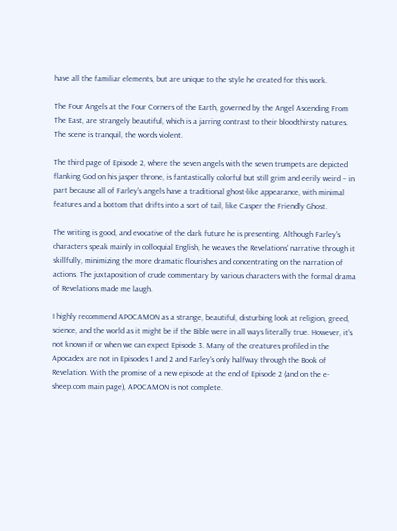have all the familiar elements, but are unique to the style he created for this work.

The Four Angels at the Four Corners of the Earth, governed by the Angel Ascending From The East, are strangely beautiful, which is a jarring contrast to their bloodthirsty natures. The scene is tranquil, the words violent.

The third page of Episode 2, where the seven angels with the seven trumpets are depicted flanking God on his jasper throne, is fantastically colorful but still grim and eerily weird – in part because all of Farley's angels have a traditional ghost-like appearance, with minimal features and a bottom that drifts into a sort of tail, like Casper the Friendly Ghost.

The writing is good, and evocative of the dark future he is presenting. Although Farley's characters speak mainly in colloquial English, he weaves the Revelations' narrative through it skillfully, minimizing the more dramatic flourishes and concentrating on the narration of actions. The juxtaposition of crude commentary by various characters with the formal drama of Revelations made me laugh.

I highly recommend APOCAMON as a strange, beautiful, disturbing look at religion, greed, science, and the world as it might be if the Bible were in all ways literally true. However, it's not known if or when we can expect Episode 3. Many of the creatures profiled in the Apocadex are not in Episodes 1 and 2 and Farley's only halfway through the Book of Revelation. With the promise of a new episode at the end of Episode 2 (and on the e-sheep.com main page), APOCAMON is not complete.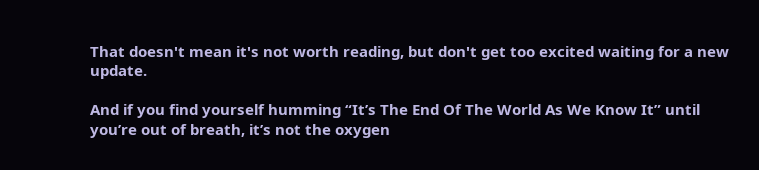That doesn't mean it's not worth reading, but don't get too excited waiting for a new update.

And if you find yourself humming “It’s The End Of The World As We Know It” until you’re out of breath, it’s not the oxygen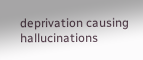deprivation causing hallucinations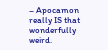– Apocamon really IS that wonderfully weird.